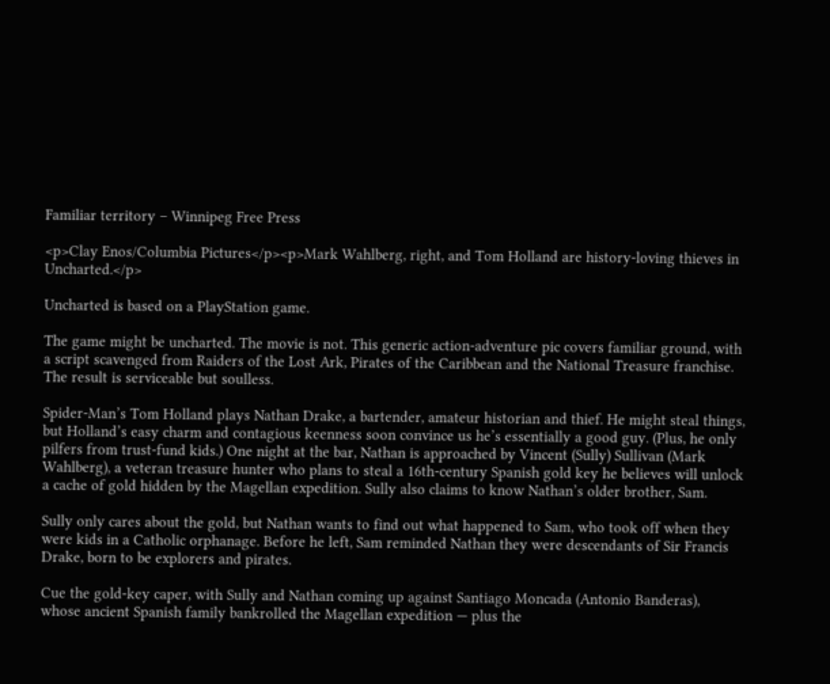Familiar territory – Winnipeg Free Press

<p>Clay Enos/Columbia Pictures</p><p>Mark Wahlberg, right, and Tom Holland are history-loving thieves in Uncharted.</p>

Uncharted is based on a PlayStation game.

The game might be uncharted. The movie is not. This generic action-adventure pic covers familiar ground, with a script scavenged from Raiders of the Lost Ark, Pirates of the Caribbean and the National Treasure franchise. The result is serviceable but soulless.

Spider-Man’s Tom Holland plays Nathan Drake, a bartender, amateur historian and thief. He might steal things, but Holland’s easy charm and contagious keenness soon convince us he’s essentially a good guy. (Plus, he only pilfers from trust-fund kids.) One night at the bar, Nathan is approached by Vincent (Sully) Sullivan (Mark Wahlberg), a veteran treasure hunter who plans to steal a 16th-century Spanish gold key he believes will unlock a cache of gold hidden by the Magellan expedition. Sully also claims to know Nathan’s older brother, Sam.

Sully only cares about the gold, but Nathan wants to find out what happened to Sam, who took off when they were kids in a Catholic orphanage. Before he left, Sam reminded Nathan they were descendants of Sir Francis Drake, born to be explorers and pirates.

Cue the gold-key caper, with Sully and Nathan coming up against Santiago Moncada (Antonio Banderas), whose ancient Spanish family bankrolled the Magellan expedition — plus the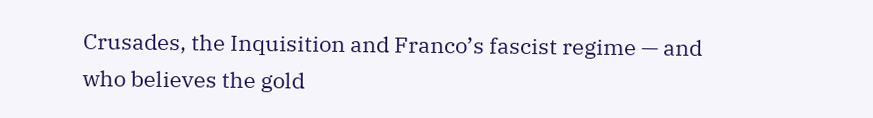Crusades, the Inquisition and Franco’s fascist regime — and who believes the gold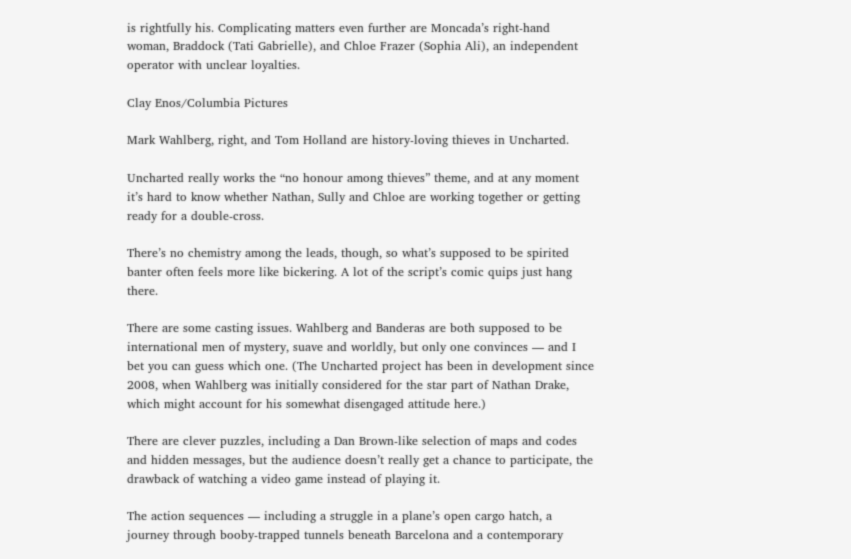is rightfully his. Complicating matters even further are Moncada’s right-hand woman, Braddock (Tati Gabrielle), and Chloe Frazer (Sophia Ali), an independent operator with unclear loyalties.

Clay Enos/Columbia Pictures

Mark Wahlberg, right, and Tom Holland are history-loving thieves in Uncharted.

Uncharted really works the “no honour among thieves” theme, and at any moment it’s hard to know whether Nathan, Sully and Chloe are working together or getting ready for a double-cross.

There’s no chemistry among the leads, though, so what’s supposed to be spirited banter often feels more like bickering. A lot of the script’s comic quips just hang there.

There are some casting issues. Wahlberg and Banderas are both supposed to be international men of mystery, suave and worldly, but only one convinces — and I bet you can guess which one. (The Uncharted project has been in development since 2008, when Wahlberg was initially considered for the star part of Nathan Drake, which might account for his somewhat disengaged attitude here.)

There are clever puzzles, including a Dan Brown-like selection of maps and codes and hidden messages, but the audience doesn’t really get a chance to participate, the drawback of watching a video game instead of playing it.

The action sequences — including a struggle in a plane’s open cargo hatch, a journey through booby-trapped tunnels beneath Barcelona and a contemporary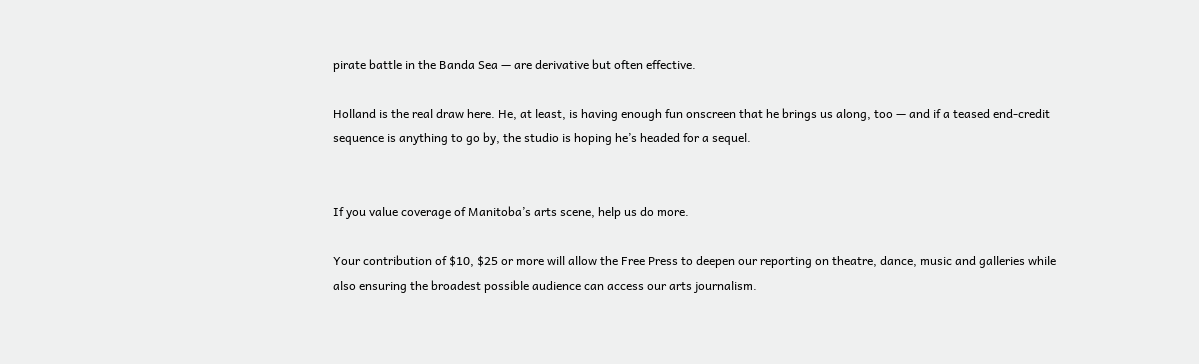pirate battle in the Banda Sea — are derivative but often effective.

Holland is the real draw here. He, at least, is having enough fun onscreen that he brings us along, too — and if a teased end-credit sequence is anything to go by, the studio is hoping he’s headed for a sequel.


If you value coverage of Manitoba’s arts scene, help us do more.

Your contribution of $10, $25 or more will allow the Free Press to deepen our reporting on theatre, dance, music and galleries while also ensuring the broadest possible audience can access our arts journalism.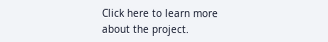Click here to learn more about the project.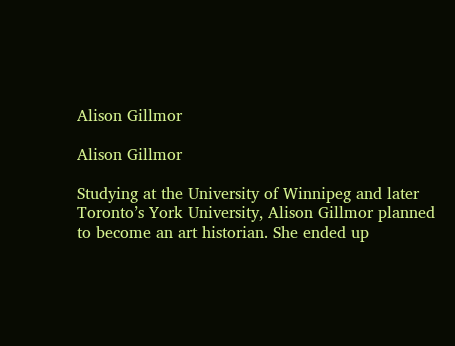Alison Gillmor

Alison Gillmor

Studying at the University of Winnipeg and later Toronto’s York University, Alison Gillmor planned to become an art historian. She ended up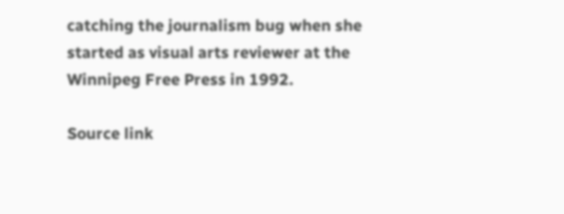catching the journalism bug when she started as visual arts reviewer at the Winnipeg Free Press in 1992.

Source link